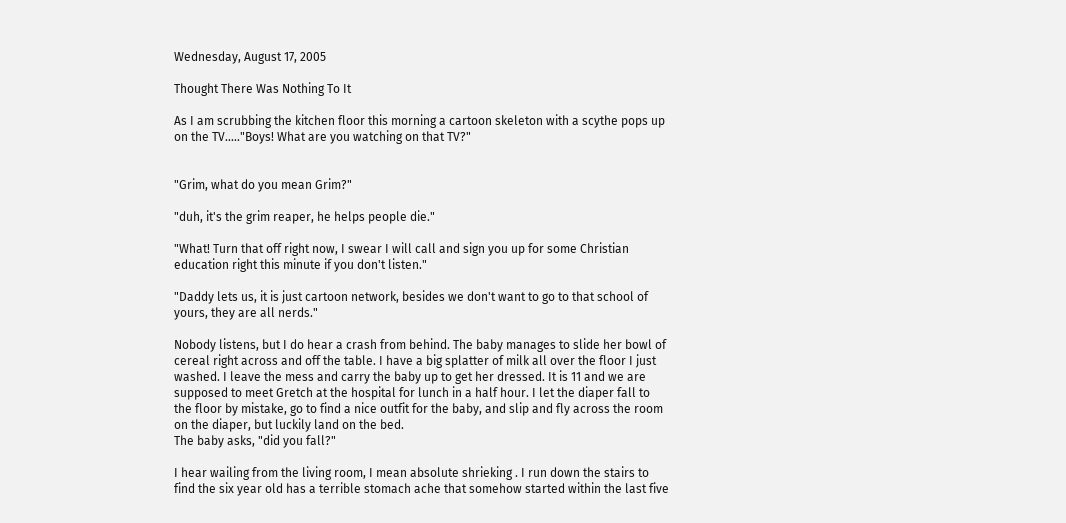Wednesday, August 17, 2005

Thought There Was Nothing To It

As I am scrubbing the kitchen floor this morning a cartoon skeleton with a scythe pops up on the TV....."Boys! What are you watching on that TV?"


"Grim, what do you mean Grim?"

"duh, it's the grim reaper, he helps people die."

"What! Turn that off right now, I swear I will call and sign you up for some Christian education right this minute if you don't listen."

"Daddy lets us, it is just cartoon network, besides we don't want to go to that school of yours, they are all nerds."

Nobody listens, but I do hear a crash from behind. The baby manages to slide her bowl of cereal right across and off the table. I have a big splatter of milk all over the floor I just washed. I leave the mess and carry the baby up to get her dressed. It is 11 and we are supposed to meet Gretch at the hospital for lunch in a half hour. I let the diaper fall to the floor by mistake, go to find a nice outfit for the baby, and slip and fly across the room on the diaper, but luckily land on the bed.
The baby asks, "did you fall?"

I hear wailing from the living room, I mean absolute shrieking . I run down the stairs to find the six year old has a terrible stomach ache that somehow started within the last five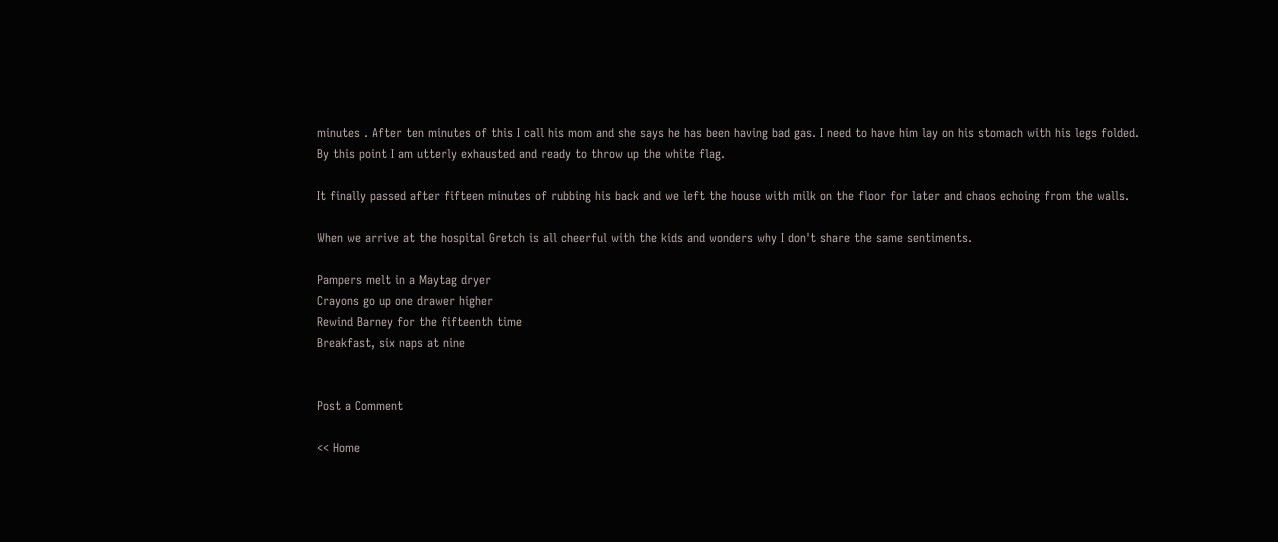minutes . After ten minutes of this I call his mom and she says he has been having bad gas. I need to have him lay on his stomach with his legs folded.
By this point I am utterly exhausted and ready to throw up the white flag.

It finally passed after fifteen minutes of rubbing his back and we left the house with milk on the floor for later and chaos echoing from the walls.

When we arrive at the hospital Gretch is all cheerful with the kids and wonders why I don't share the same sentiments.

Pampers melt in a Maytag dryer
Crayons go up one drawer higher
Rewind Barney for the fifteenth time
Breakfast, six naps at nine


Post a Comment

<< Home